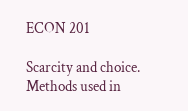ECON 201

Scarcity and choice. Methods used in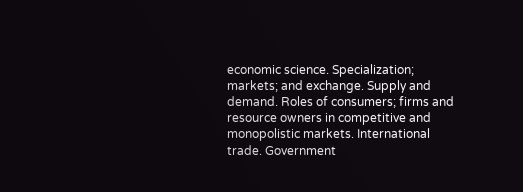economic science. Specialization; markets; and exchange. Supply and demand. Roles of consumers; firms and resource owners in competitive and monopolistic markets. International trade. Government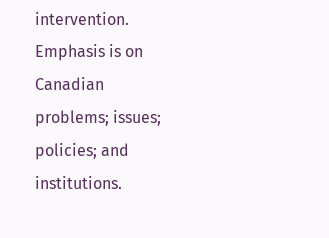intervention. Emphasis is on Canadian problems; issues; policies; and institutions.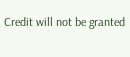Credit will not be granted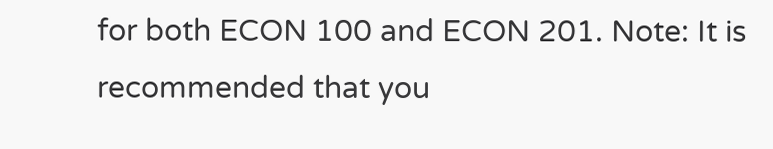for both ECON 100 and ECON 201. Note: It is recommended that you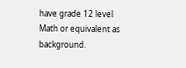have grade 12 level Math or equivalent as background.